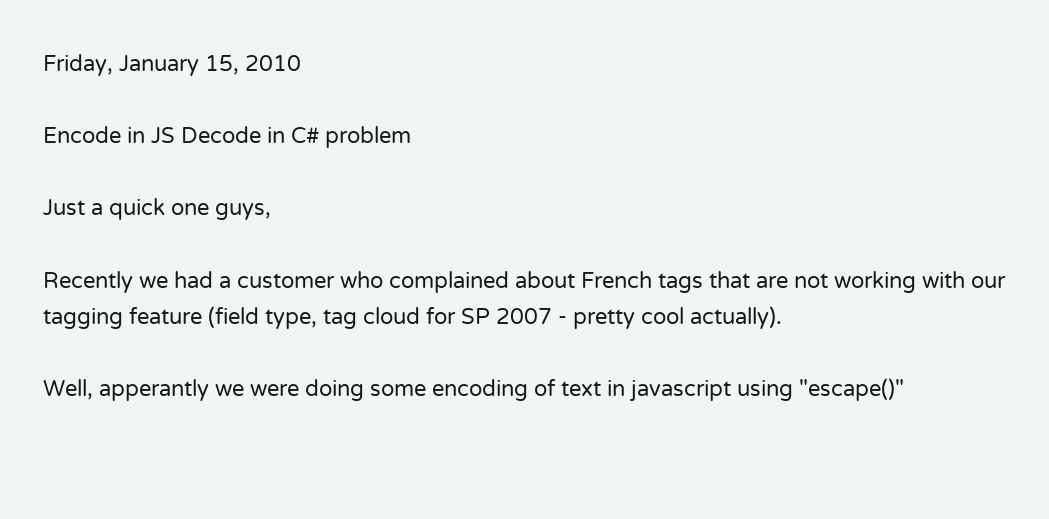Friday, January 15, 2010

Encode in JS Decode in C# problem

Just a quick one guys,

Recently we had a customer who complained about French tags that are not working with our tagging feature (field type, tag cloud for SP 2007 - pretty cool actually).

Well, apperantly we were doing some encoding of text in javascript using "escape()"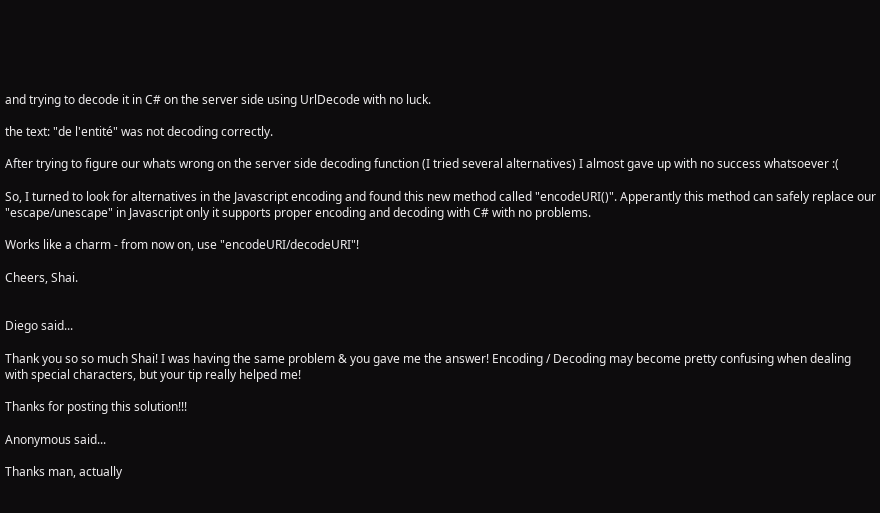and trying to decode it in C# on the server side using UrlDecode with no luck.

the text: "de l'entité" was not decoding correctly.

After trying to figure our whats wrong on the server side decoding function (I tried several alternatives) I almost gave up with no success whatsoever :(

So, I turned to look for alternatives in the Javascript encoding and found this new method called "encodeURI()". Apperantly this method can safely replace our "escape/unescape" in Javascript only it supports proper encoding and decoding with C# with no problems.

Works like a charm - from now on, use "encodeURI/decodeURI"!

Cheers, Shai.


Diego said...

Thank you so so much Shai! I was having the same problem & you gave me the answer! Encoding / Decoding may become pretty confusing when dealing with special characters, but your tip really helped me!

Thanks for posting this solution!!!

Anonymous said...

Thanks man, actually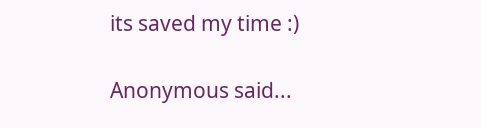its saved my time :)

Anonymous said...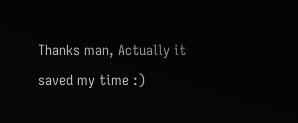Thanks man, Actually it saved my time :)